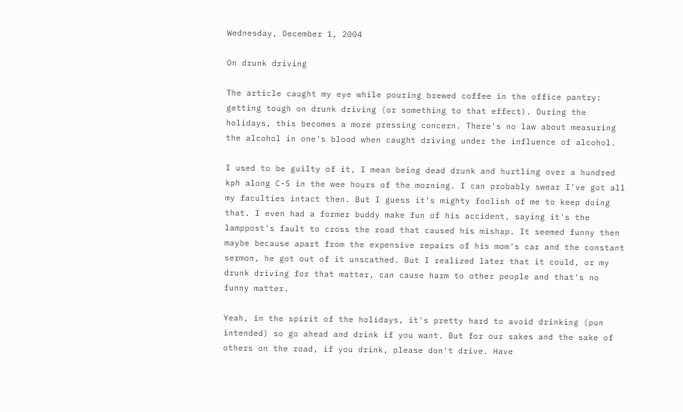Wednesday, December 1, 2004

On drunk driving

The article caught my eye while pouring brewed coffee in the office pantry: getting tough on drunk driving (or something to that effect). During the holidays, this becomes a more pressing concern. There's no law about measuring the alcohol in one's blood when caught driving under the influence of alcohol.

I used to be guilty of it, I mean being dead drunk and hurtling over a hundred kph along C-5 in the wee hours of the morning. I can probably swear I've got all my faculties intact then. But I guess it's mighty foolish of me to keep doing that. I even had a former buddy make fun of his accident, saying it's the lamppost's fault to cross the road that caused his mishap. It seemed funny then maybe because apart from the expensive repairs of his mom's car and the constant sermon, he got out of it unscathed. But I realized later that it could, or my drunk driving for that matter, can cause harm to other people and that's no funny matter.

Yeah, in the spirit of the holidays, it's pretty hard to avoid drinking (pun intended) so go ahead and drink if you want. But for our sakes and the sake of others on the road, if you drink, please don't drive. Have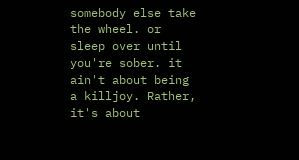somebody else take the wheel. or sleep over until you're sober. it ain't about being a killjoy. Rather, it's about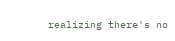realizing there's no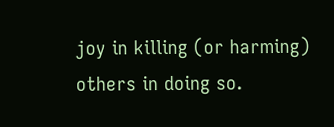joy in killing (or harming) others in doing so.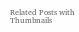Related Posts with Thumbnails